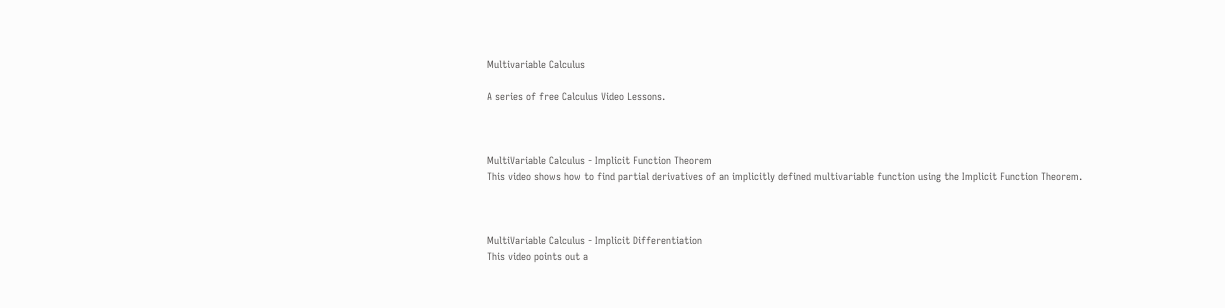Multivariable Calculus

A series of free Calculus Video Lessons.



MultiVariable Calculus - Implicit Function Theorem
This video shows how to find partial derivatives of an implicitly defined multivariable function using the Implicit Function Theorem.



MultiVariable Calculus - Implicit Differentiation
This video points out a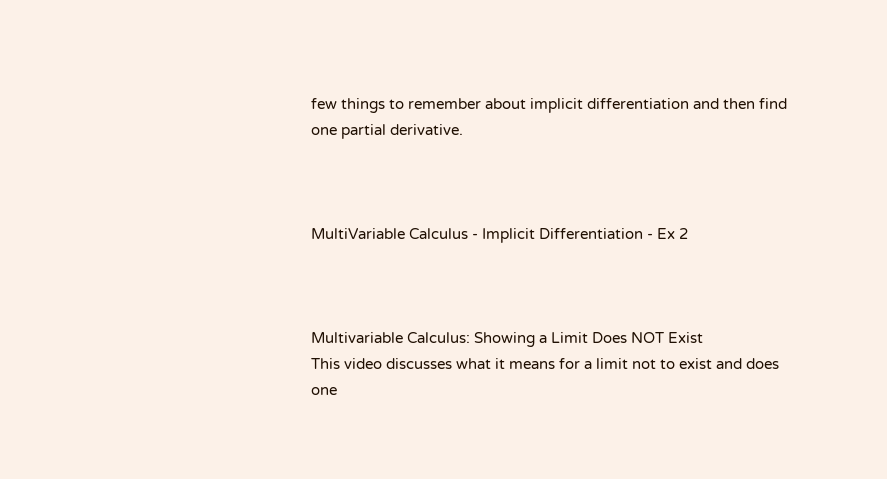few things to remember about implicit differentiation and then find one partial derivative.



MultiVariable Calculus - Implicit Differentiation - Ex 2



Multivariable Calculus: Showing a Limit Does NOT Exist
This video discusses what it means for a limit not to exist and does one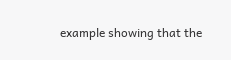example showing that the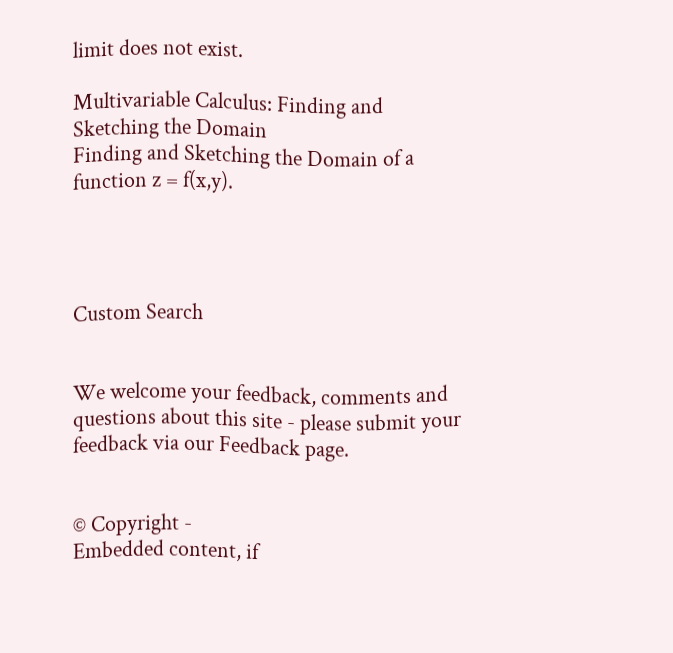limit does not exist.

Multivariable Calculus: Finding and Sketching the Domain
Finding and Sketching the Domain of a function z = f(x,y).




Custom Search


We welcome your feedback, comments and questions about this site - please submit your feedback via our Feedback page.


© Copyright -
Embedded content, if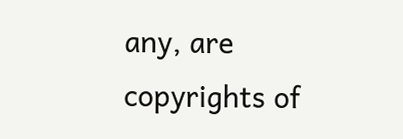any, are copyrights of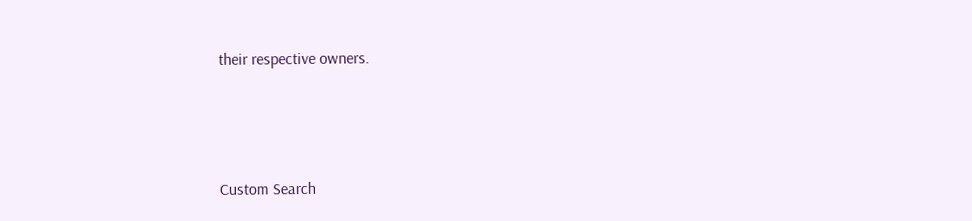their respective owners.




Custom Search